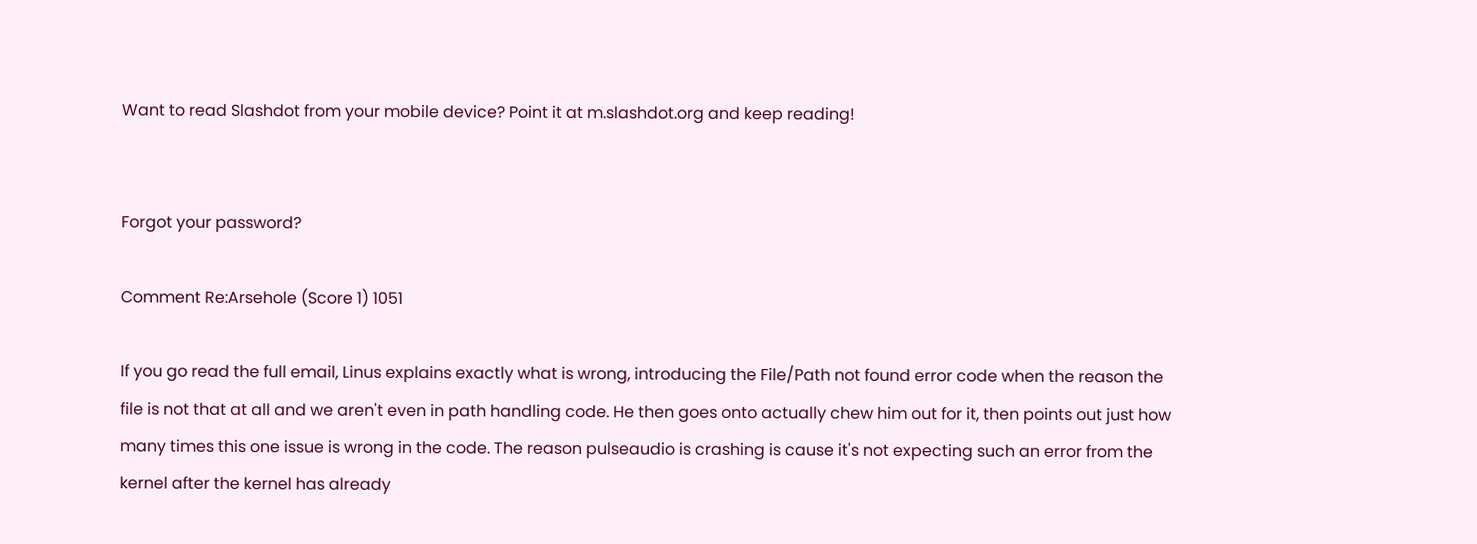Want to read Slashdot from your mobile device? Point it at m.slashdot.org and keep reading!


Forgot your password?

Comment Re:Arsehole (Score 1) 1051

If you go read the full email, Linus explains exactly what is wrong, introducing the File/Path not found error code when the reason the file is not that at all and we aren't even in path handling code. He then goes onto actually chew him out for it, then points out just how many times this one issue is wrong in the code. The reason pulseaudio is crashing is cause it's not expecting such an error from the kernel after the kernel has already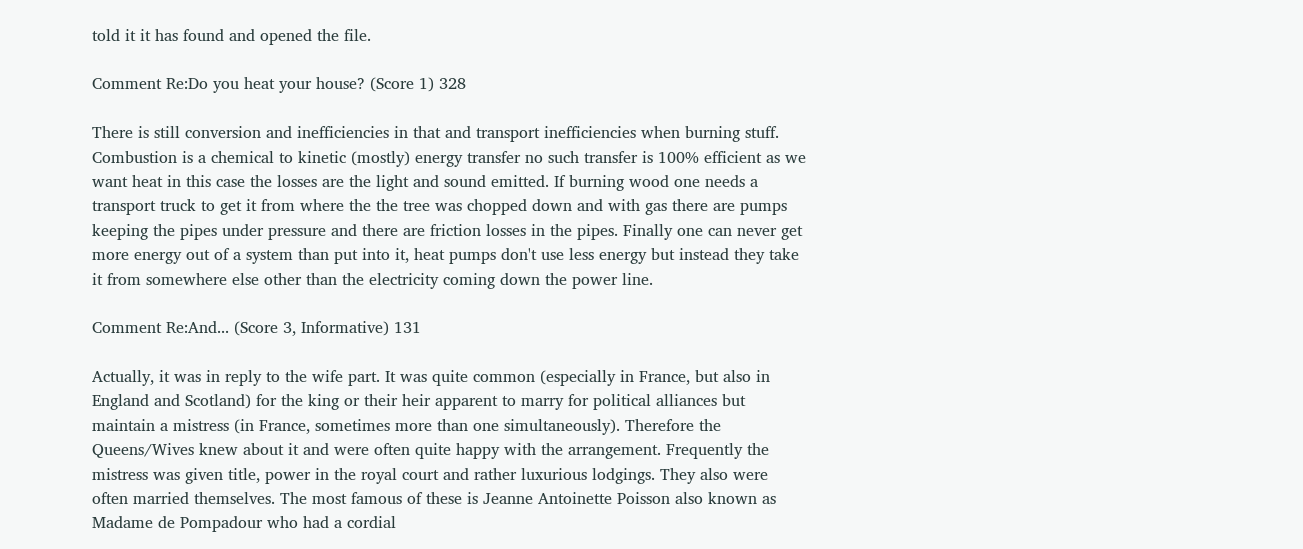told it it has found and opened the file.

Comment Re:Do you heat your house? (Score 1) 328

There is still conversion and inefficiencies in that and transport inefficiencies when burning stuff. Combustion is a chemical to kinetic (mostly) energy transfer no such transfer is 100% efficient as we want heat in this case the losses are the light and sound emitted. If burning wood one needs a transport truck to get it from where the the tree was chopped down and with gas there are pumps keeping the pipes under pressure and there are friction losses in the pipes. Finally one can never get more energy out of a system than put into it, heat pumps don't use less energy but instead they take it from somewhere else other than the electricity coming down the power line.

Comment Re:And... (Score 3, Informative) 131

Actually, it was in reply to the wife part. It was quite common (especially in France, but also in England and Scotland) for the king or their heir apparent to marry for political alliances but maintain a mistress (in France, sometimes more than one simultaneously). Therefore the Queens/Wives knew about it and were often quite happy with the arrangement. Frequently the mistress was given title, power in the royal court and rather luxurious lodgings. They also were often married themselves. The most famous of these is Jeanne Antoinette Poisson also known as Madame de Pompadour who had a cordial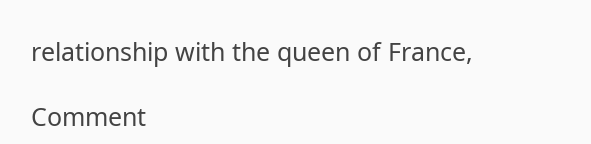relationship with the queen of France,

Comment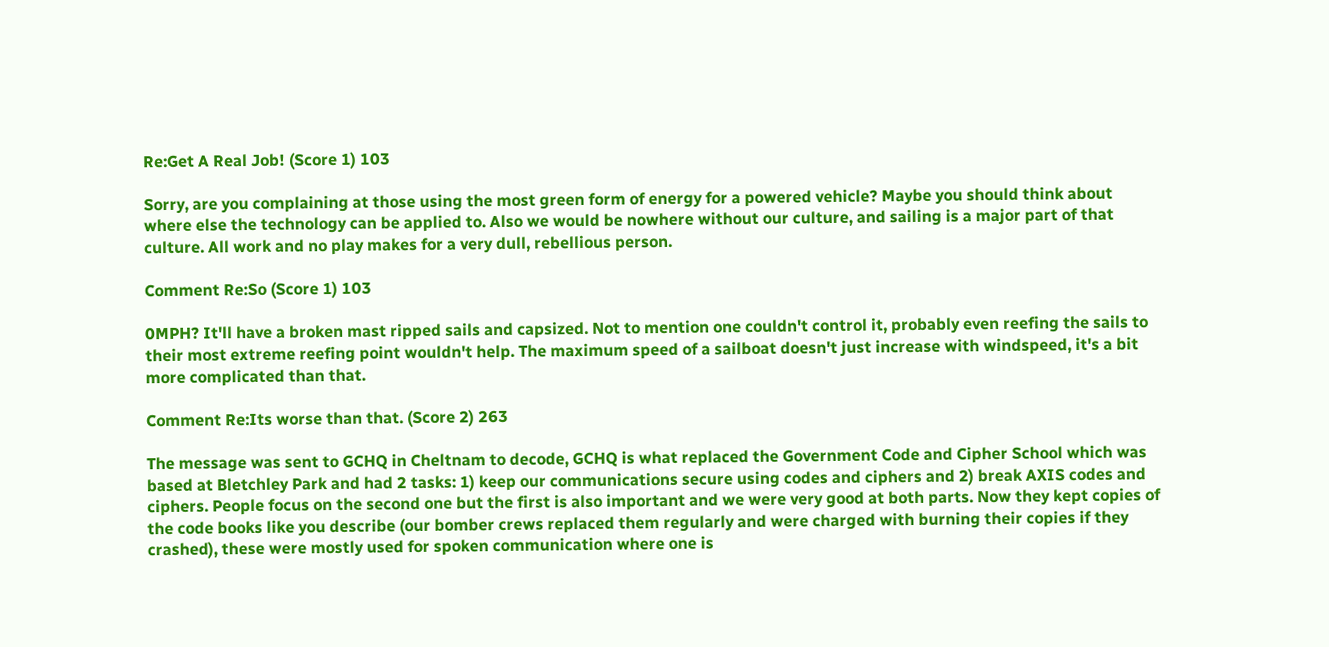Re:Get A Real Job! (Score 1) 103

Sorry, are you complaining at those using the most green form of energy for a powered vehicle? Maybe you should think about where else the technology can be applied to. Also we would be nowhere without our culture, and sailing is a major part of that culture. All work and no play makes for a very dull, rebellious person.

Comment Re:So (Score 1) 103

0MPH? It'll have a broken mast ripped sails and capsized. Not to mention one couldn't control it, probably even reefing the sails to their most extreme reefing point wouldn't help. The maximum speed of a sailboat doesn't just increase with windspeed, it's a bit more complicated than that.

Comment Re:Its worse than that. (Score 2) 263

The message was sent to GCHQ in Cheltnam to decode, GCHQ is what replaced the Government Code and Cipher School which was based at Bletchley Park and had 2 tasks: 1) keep our communications secure using codes and ciphers and 2) break AXIS codes and ciphers. People focus on the second one but the first is also important and we were very good at both parts. Now they kept copies of the code books like you describe (our bomber crews replaced them regularly and were charged with burning their copies if they crashed), these were mostly used for spoken communication where one is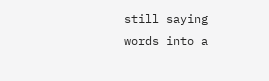still saying words into a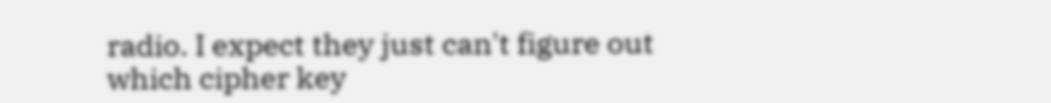radio. I expect they just can't figure out which cipher key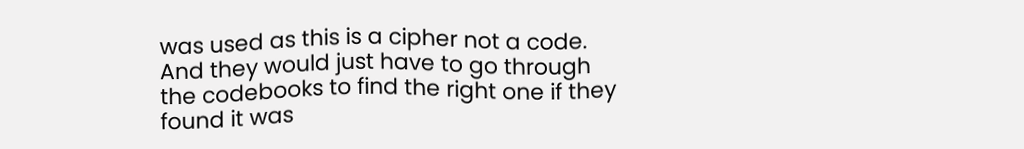was used as this is a cipher not a code. And they would just have to go through the codebooks to find the right one if they found it was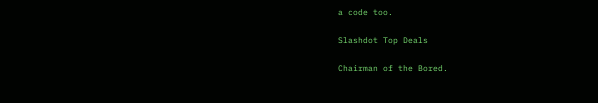a code too.

Slashdot Top Deals

Chairman of the Bored.